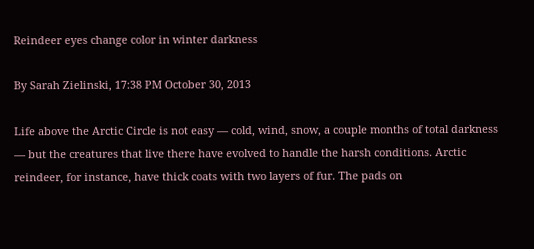Reindeer eyes change color in winter darkness

By Sarah Zielinski, 17:38 PM October 30, 2013

Life above the Arctic Circle is not easy — cold, wind, snow, a couple months of total darkness — but the creatures that live there have evolved to handle the harsh conditions. Arctic reindeer, for instance, have thick coats with two layers of fur. The pads on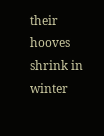their hooves shrink in winter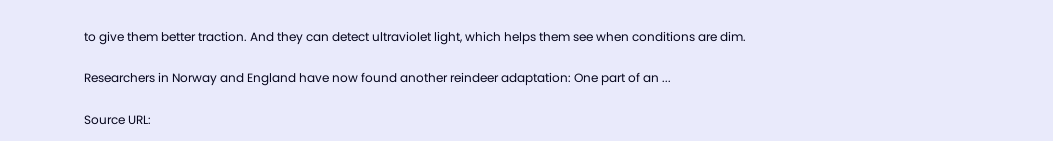to give them better traction. And they can detect ultraviolet light, which helps them see when conditions are dim.

Researchers in Norway and England have now found another reindeer adaptation: One part of an ...

Source URL: